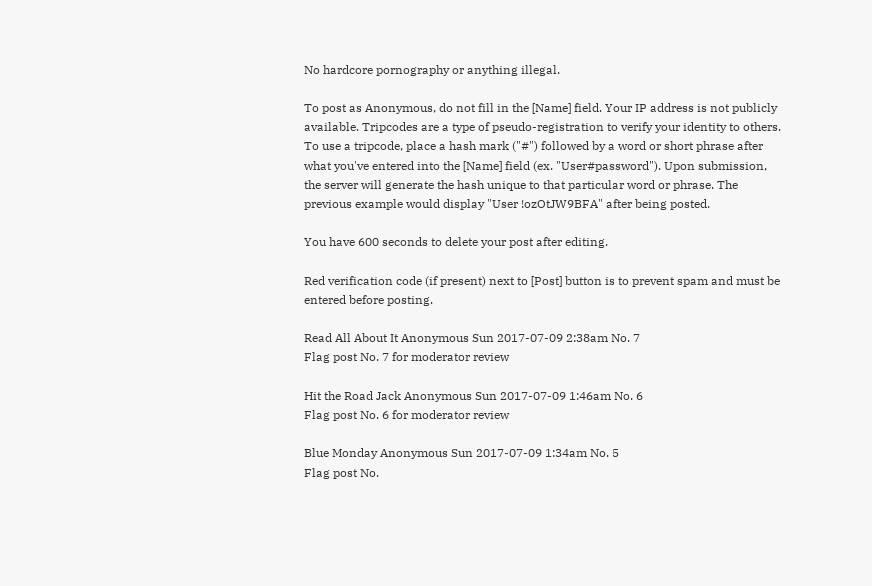No hardcore pornography or anything illegal.

To post as Anonymous, do not fill in the [Name] field. Your IP address is not publicly available. Tripcodes are a type of pseudo-registration to verify your identity to others. To use a tripcode, place a hash mark ("#") followed by a word or short phrase after what you've entered into the [Name] field (ex. "User#password"). Upon submission, the server will generate the hash unique to that particular word or phrase. The previous example would display "User !ozOtJW9BFA" after being posted.

You have 600 seconds to delete your post after editing.

Red verification code (if present) next to [Post] button is to prevent spam and must be entered before posting.

Read All About It Anonymous Sun 2017-07-09 2:38am No. 7
Flag post No. 7 for moderator review

Hit the Road Jack Anonymous Sun 2017-07-09 1:46am No. 6
Flag post No. 6 for moderator review

Blue Monday Anonymous Sun 2017-07-09 1:34am No. 5
Flag post No.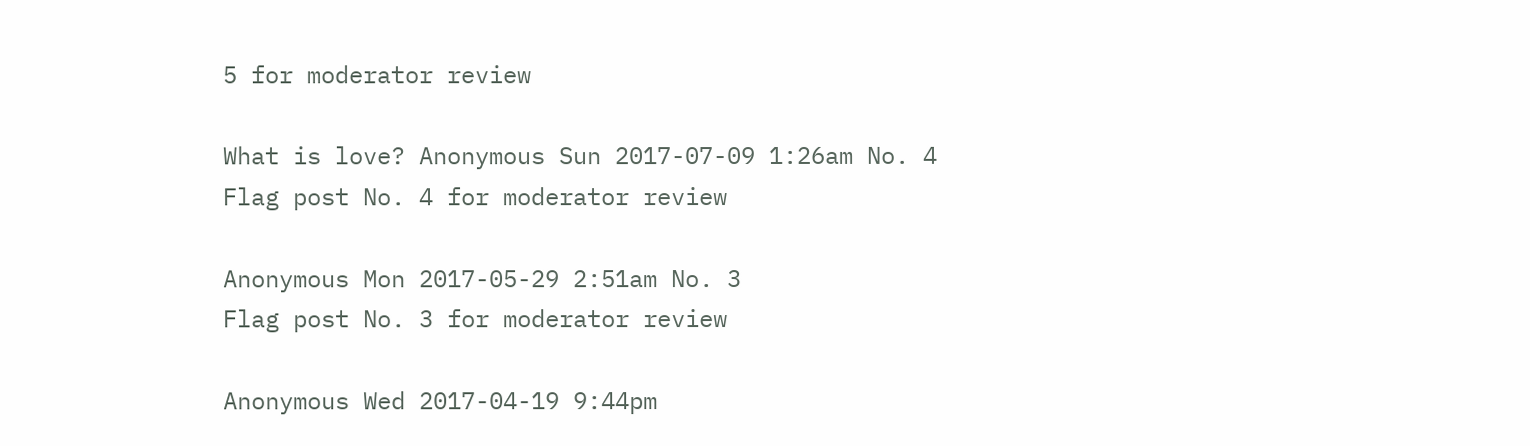5 for moderator review

What is love? Anonymous Sun 2017-07-09 1:26am No. 4
Flag post No. 4 for moderator review

Anonymous Mon 2017-05-29 2:51am No. 3
Flag post No. 3 for moderator review

Anonymous Wed 2017-04-19 9:44pm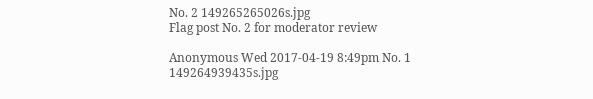No. 2 149265265026s.jpg
Flag post No. 2 for moderator review

Anonymous Wed 2017-04-19 8:49pm No. 1 149264939435s.jpg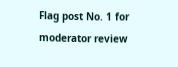Flag post No. 1 for moderator review